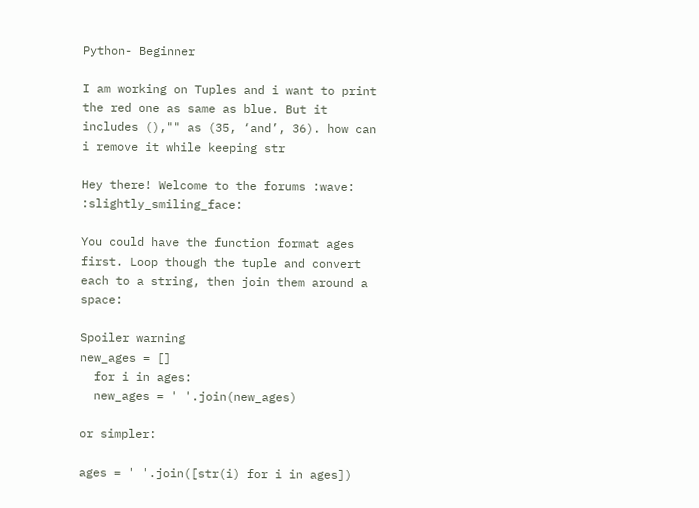Python- Beginner

I am working on Tuples and i want to print the red one as same as blue. But it includes (),"" as (35, ‘and’, 36). how can i remove it while keeping str

Hey there! Welcome to the forums :wave: :slightly_smiling_face:

You could have the function format ages first. Loop though the tuple and convert each to a string, then join them around a space:

Spoiler warning
new_ages = []
  for i in ages:
  new_ages = ' '.join(new_ages)

or simpler:

ages = ' '.join([str(i) for i in ages])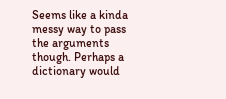Seems like a kinda messy way to pass the arguments though. Perhaps a dictionary would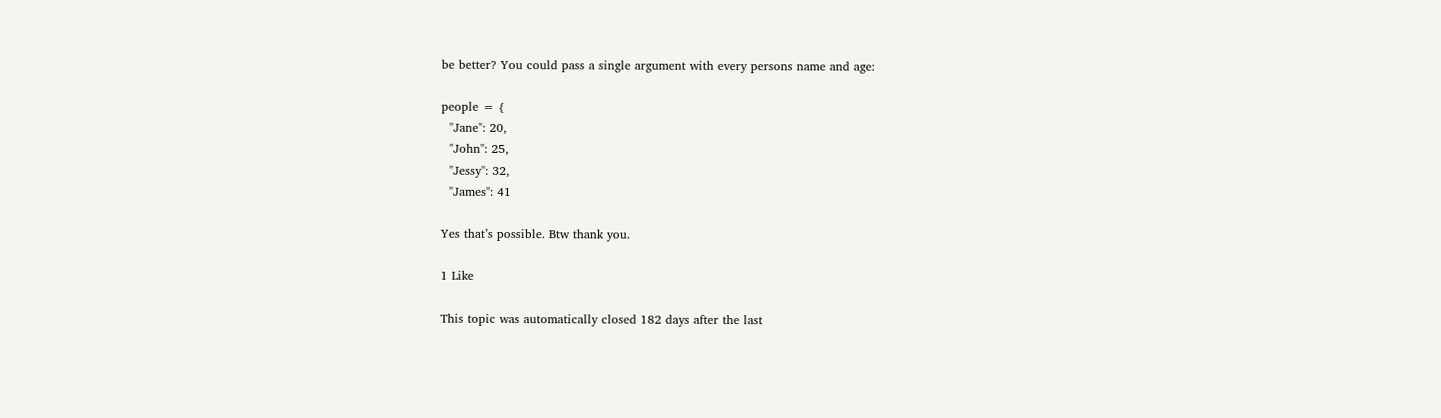be better? You could pass a single argument with every persons name and age:

people = {
  "Jane": 20,
  "John": 25,
  "Jessy": 32,
  "James": 41

Yes that’s possible. Btw thank you.

1 Like

This topic was automatically closed 182 days after the last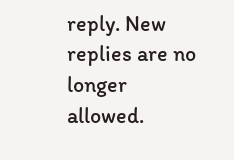reply. New replies are no longer allowed.